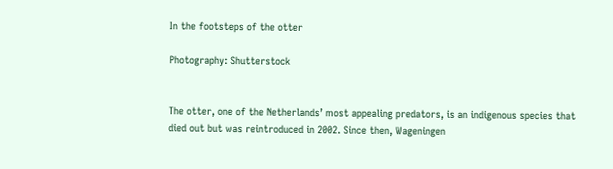In the footsteps of the otter

Photography: Shutterstock


The otter, one of the Netherlands’ most appealing predators, is an indigenous species that died out but was reintroduced in 2002. Since then, Wageningen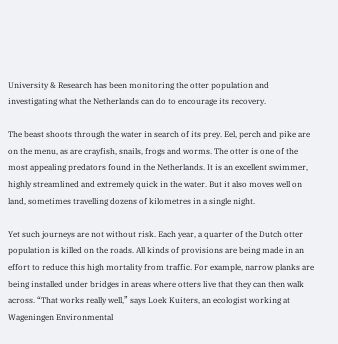University & Research has been monitoring the otter population and investigating what the Netherlands can do to encourage its recovery.

The beast shoots through the water in search of its prey. Eel, perch and pike are on the menu, as are crayfish, snails, frogs and worms. The otter is one of the most appealing predators found in the Netherlands. It is an excellent swimmer, highly streamlined and extremely quick in the water. But it also moves well on land, sometimes travelling dozens of kilometres in a single night.

Yet such journeys are not without risk. Each year, a quarter of the Dutch otter population is killed on the roads. All kinds of provisions are being made in an effort to reduce this high mortality from traffic. For example, narrow planks are being installed under bridges in areas where otters live that they can then walk across. “That works really well,” says Loek Kuiters, an ecologist working at Wageningen Environmental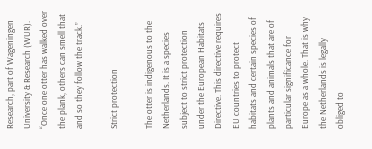Research, part of Wageningen University & Research (WUR). “Once one otter has walked over the plank, others can smell that and so they follow the track.”

Strict protection

The otter is indigenous to the Netherlands. It is a species subject to strict protection under the European Habitats Directive. This directive requires EU countries to protect habitats and certain species of plants and animals that are of particular significance for Europe as a whole. That is why the Netherlands is legally obliged to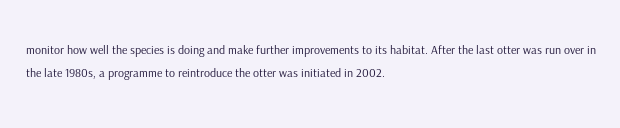monitor how well the species is doing and make further improvements to its habitat. After the last otter was run over in the late 1980s, a programme to reintroduce the otter was initiated in 2002.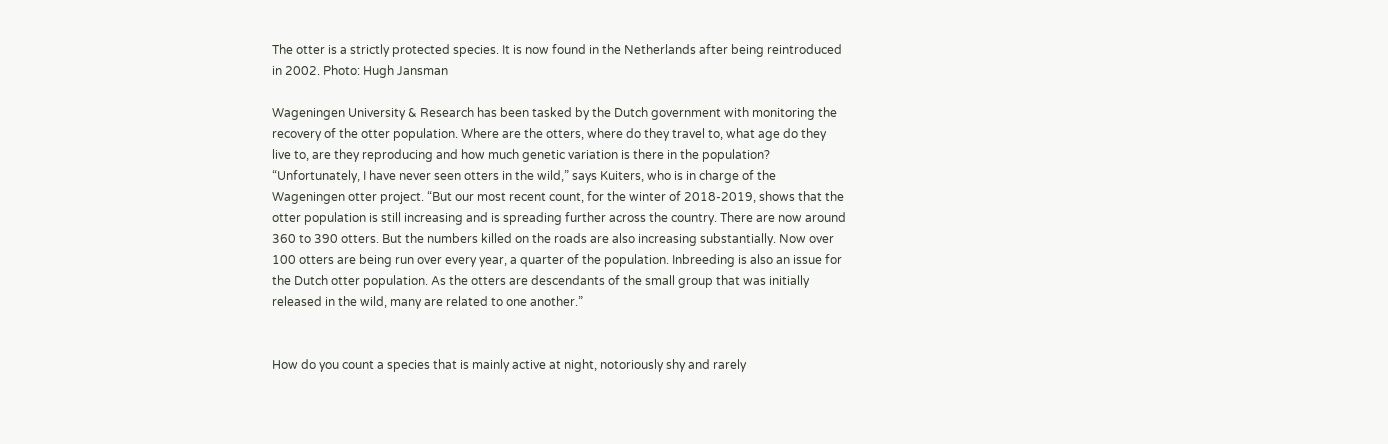The otter is a strictly protected species. It is now found in the Netherlands after being reintroduced in 2002. Photo: Hugh Jansman

Wageningen University & Research has been tasked by the Dutch government with monitoring the recovery of the otter population. Where are the otters, where do they travel to, what age do they live to, are they reproducing and how much genetic variation is there in the population? “Unfortunately, I have never seen otters in the wild,” says Kuiters, who is in charge of the Wageningen otter project. “But our most recent count, for the winter of 2018-2019, shows that the otter population is still increasing and is spreading further across the country. There are now around 360 to 390 otters. But the numbers killed on the roads are also increasing substantially. Now over 100 otters are being run over every year, a quarter of the population. Inbreeding is also an issue for the Dutch otter population. As the otters are descendants of the small group that was initially released in the wild, many are related to one another.”


How do you count a species that is mainly active at night, notoriously shy and rarely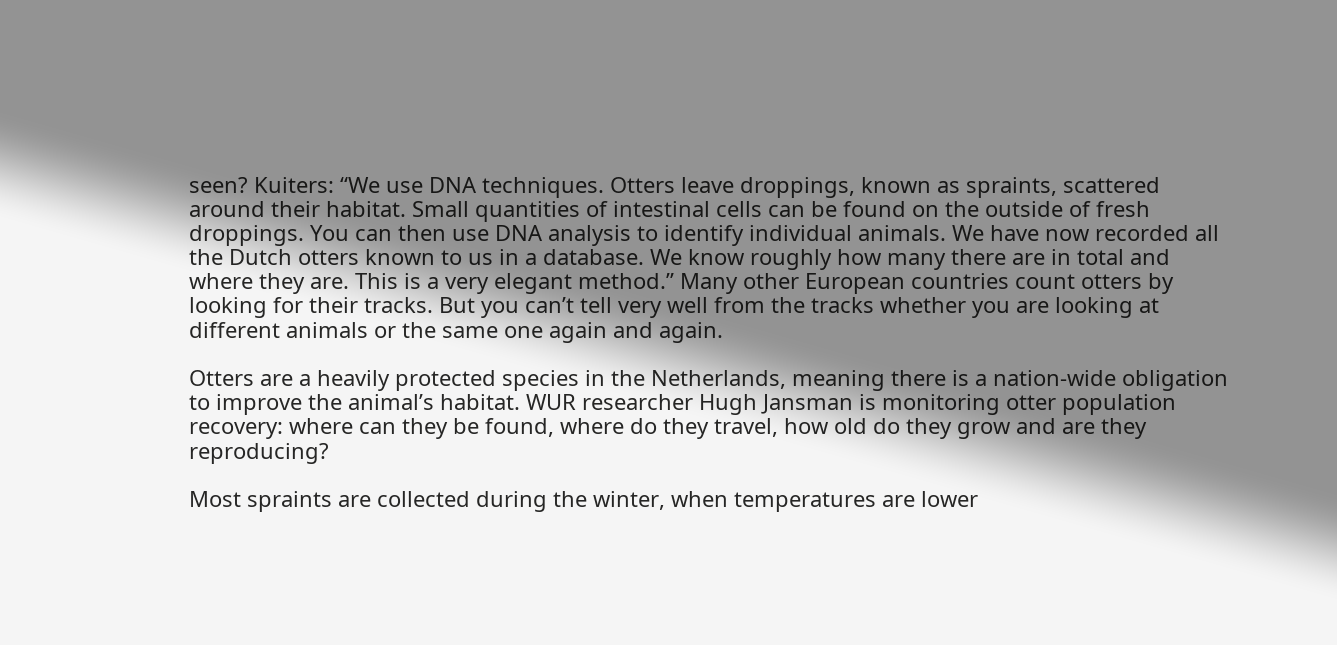seen? Kuiters: “We use DNA techniques. Otters leave droppings, known as spraints, scattered around their habitat. Small quantities of intestinal cells can be found on the outside of fresh droppings. You can then use DNA analysis to identify individual animals. We have now recorded all the Dutch otters known to us in a database. We know roughly how many there are in total and where they are. This is a very elegant method.” Many other European countries count otters by looking for their tracks. But you can’t tell very well from the tracks whether you are looking at different animals or the same one again and again.

Otters are a heavily protected species in the Netherlands, meaning there is a nation-wide obligation to improve the animal’s habitat. WUR researcher Hugh Jansman is monitoring otter population recovery: where can they be found, where do they travel, how old do they grow and are they reproducing?

Most spraints are collected during the winter, when temperatures are lower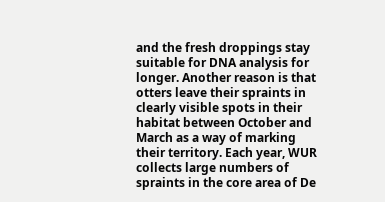and the fresh droppings stay suitable for DNA analysis for longer. Another reason is that otters leave their spraints in clearly visible spots in their habitat between October and March as a way of marking their territory. Each year, WUR collects large numbers of spraints in the core area of De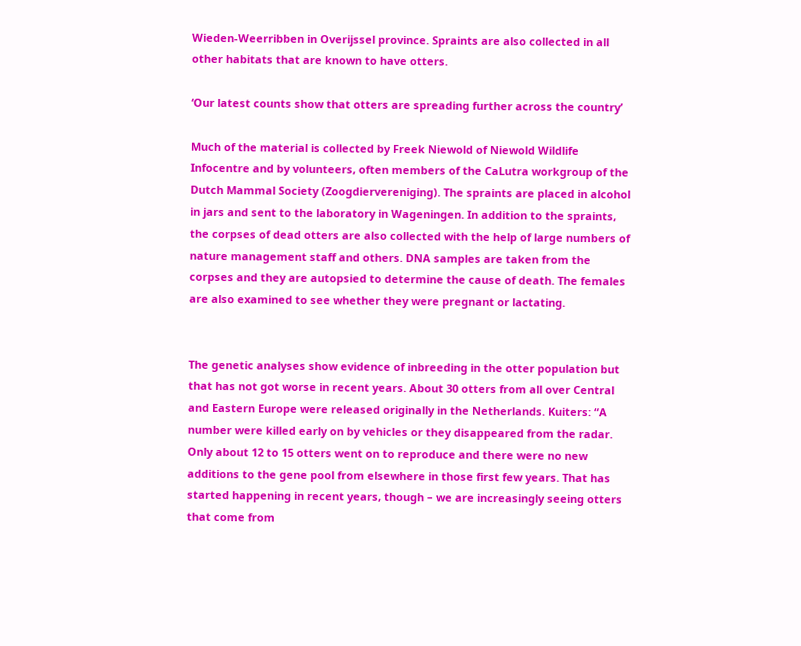Wieden-Weerribben in Overijssel province. Spraints are also collected in all other habitats that are known to have otters.

‘Our latest counts show that otters are spreading further across the country’

Much of the material is collected by Freek Niewold of Niewold Wildlife Infocentre and by volunteers, often members of the CaLutra workgroup of the Dutch Mammal Society (Zoogdiervereniging). The spraints are placed in alcohol in jars and sent to the laboratory in Wageningen. In addition to the spraints, the corpses of dead otters are also collected with the help of large numbers of nature management staff and others. DNA samples are taken from the corpses and they are autopsied to determine the cause of death. The females are also examined to see whether they were pregnant or lactating.


The genetic analyses show evidence of inbreeding in the otter population but that has not got worse in recent years. About 30 otters from all over Central and Eastern Europe were released originally in the Netherlands. Kuiters: “A number were killed early on by vehicles or they disappeared from the radar. Only about 12 to 15 otters went on to reproduce and there were no new additions to the gene pool from elsewhere in those first few years. That has started happening in recent years, though – we are increasingly seeing otters that come from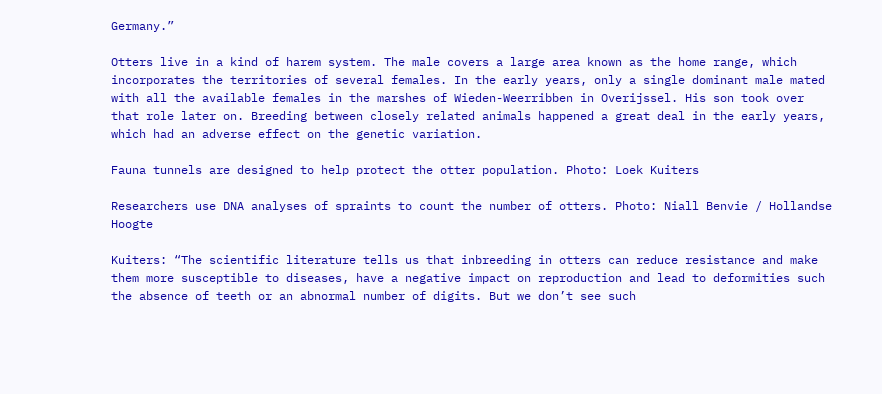Germany.”

Otters live in a kind of harem system. The male covers a large area known as the home range, which incorporates the territories of several females. In the early years, only a single dominant male mated with all the available females in the marshes of Wieden-Weerribben in Overijssel. His son took over that role later on. Breeding between closely related animals happened a great deal in the early years, which had an adverse effect on the genetic variation.

Fauna tunnels are designed to help protect the otter population. Photo: Loek Kuiters

Researchers use DNA analyses of spraints to count the number of otters. Photo: Niall Benvie / Hollandse Hoogte

Kuiters: “The scientific literature tells us that inbreeding in otters can reduce resistance and make them more susceptible to diseases, have a negative impact on reproduction and lead to deformities such the absence of teeth or an abnormal number of digits. But we don’t see such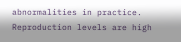abnormalities in practice. Reproduction levels are high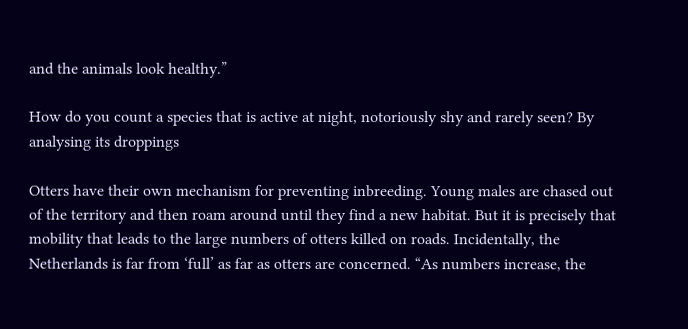and the animals look healthy.”

How do you count a species that is active at night, notoriously shy and rarely seen? By analysing its droppings

Otters have their own mechanism for preventing inbreeding. Young males are chased out of the territory and then roam around until they find a new habitat. But it is precisely that mobility that leads to the large numbers of otters killed on roads. Incidentally, the Netherlands is far from ‘full’ as far as otters are concerned. “As numbers increase, the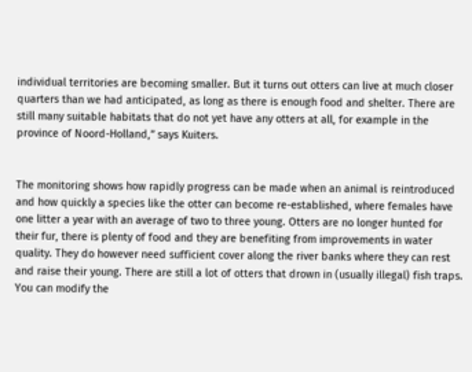individual territories are becoming smaller. But it turns out otters can live at much closer quarters than we had anticipated, as long as there is enough food and shelter. There are still many suitable habitats that do not yet have any otters at all, for example in the province of Noord-Holland,” says Kuiters.


The monitoring shows how rapidly progress can be made when an animal is reintroduced and how quickly a species like the otter can become re-established, where females have one litter a year with an average of two to three young. Otters are no longer hunted for their fur, there is plenty of food and they are benefiting from improvements in water quality. They do however need sufficient cover along the river banks where they can rest and raise their young. There are still a lot of otters that drown in (usually illegal) fish traps. You can modify the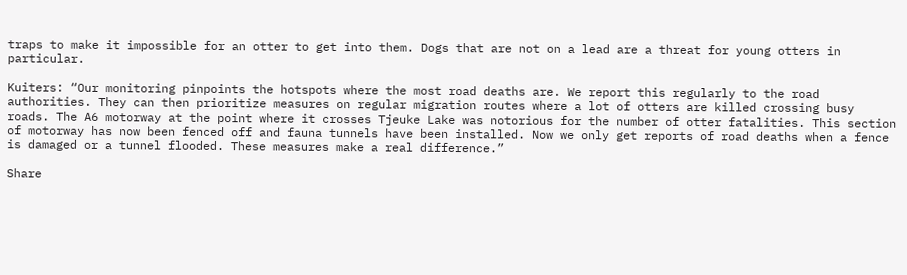traps to make it impossible for an otter to get into them. Dogs that are not on a lead are a threat for young otters in particular.

Kuiters: “Our monitoring pinpoints the hotspots where the most road deaths are. We report this regularly to the road authorities. They can then prioritize measures on regular migration routes where a lot of otters are killed crossing busy roads. The A6 motorway at the point where it crosses Tjeuke Lake was notorious for the number of otter fatalities. This section of motorway has now been fenced off and fauna tunnels have been installed. Now we only get reports of road deaths when a fence is damaged or a tunnel flooded. These measures make a real difference.”

Share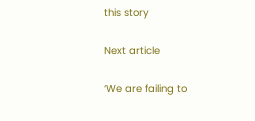this story

Next article

‘We are failing to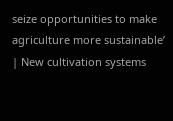seize opportunities to make agriculture more sustainable’ | New cultivation systems